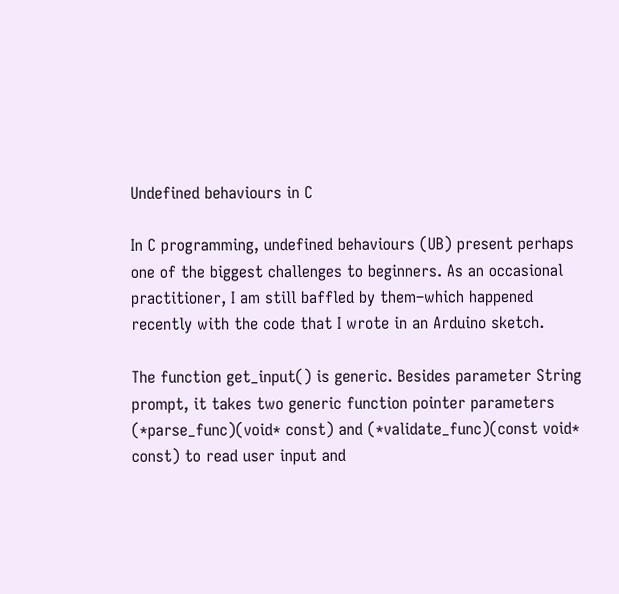Undefined behaviours in C

In C programming, undefined behaviours (UB) present perhaps one of the biggest challenges to beginners. As an occasional practitioner, I am still baffled by them–which happened recently with the code that I wrote in an Arduino sketch.

The function get_input() is generic. Besides parameter String prompt, it takes two generic function pointer parameters (*parse_func)(void* const) and (*validate_func)(const void* const) to read user input and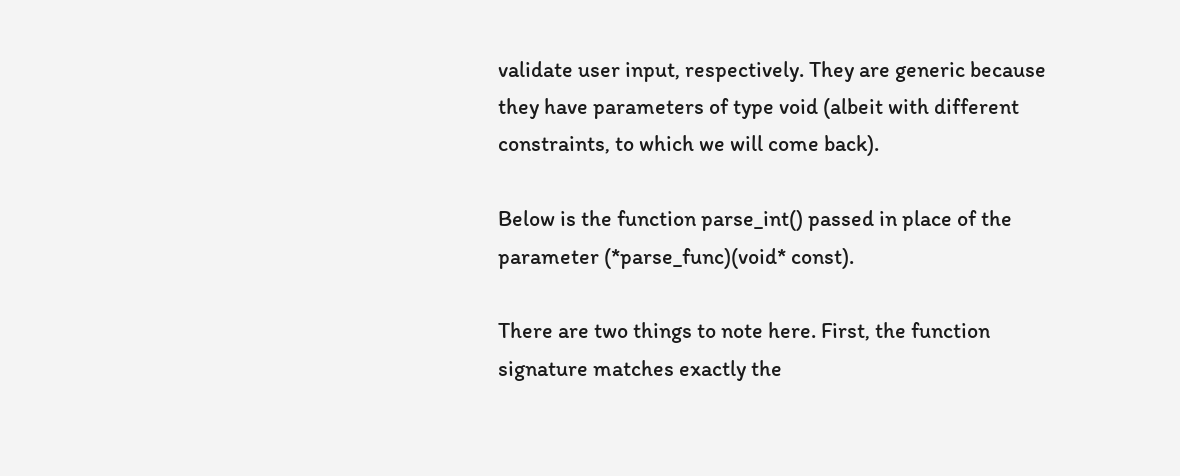validate user input, respectively. They are generic because they have parameters of type void (albeit with different constraints, to which we will come back).

Below is the function parse_int() passed in place of the parameter (*parse_func)(void* const).

There are two things to note here. First, the function signature matches exactly the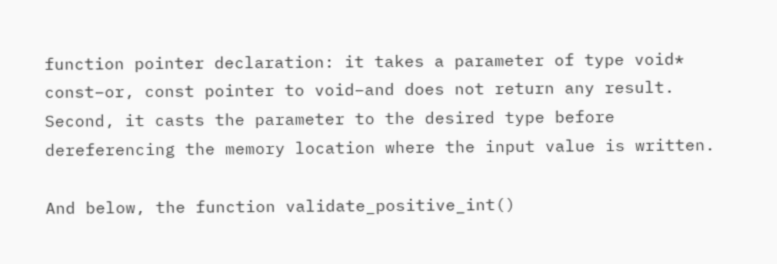function pointer declaration: it takes a parameter of type void* const–or, const pointer to void–and does not return any result. Second, it casts the parameter to the desired type before dereferencing the memory location where the input value is written.

And below, the function validate_positive_int()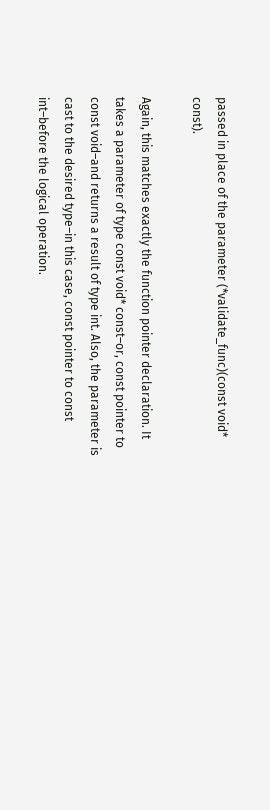passed in place of the parameter (*validate_func)(const void* const).

Again, this matches exactly the function pointer declaration. It takes a parameter of type const void* const–or, const pointer to const void–and returns a result of type int. Also, the parameter is cast to the desired type–in this case, const pointer to const int–before the logical operation.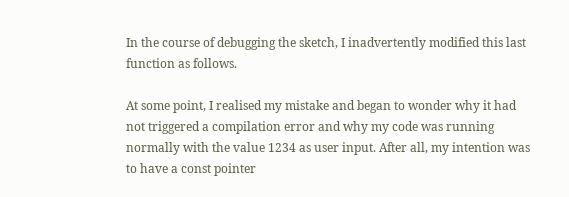In the course of debugging the sketch, I inadvertently modified this last function as follows.

At some point, I realised my mistake and began to wonder why it had not triggered a compilation error and why my code was running normally with the value 1234 as user input. After all, my intention was to have a const pointer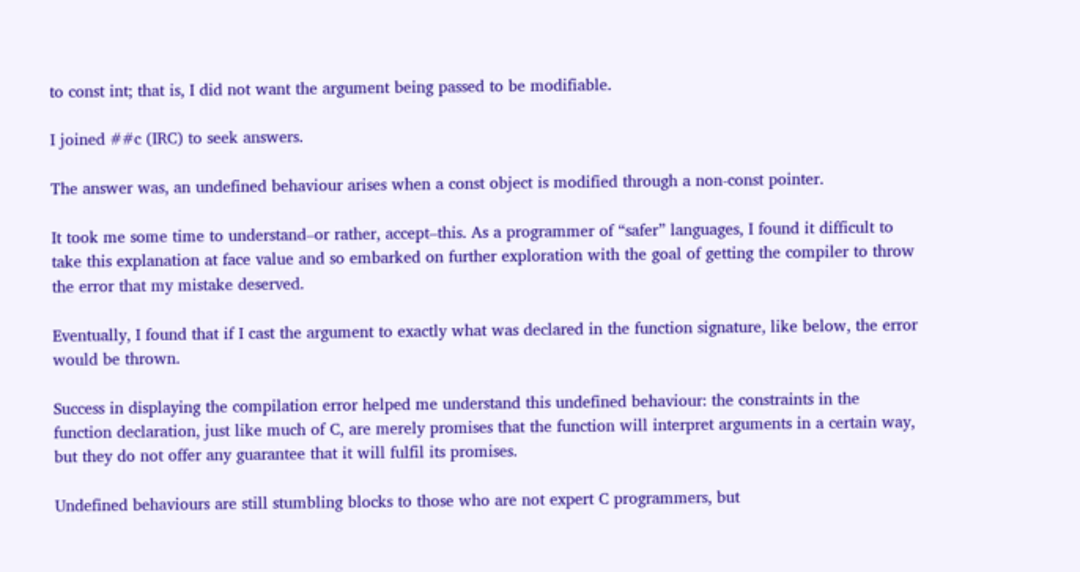to const int; that is, I did not want the argument being passed to be modifiable.

I joined ##c (IRC) to seek answers.

The answer was, an undefined behaviour arises when a const object is modified through a non-const pointer.

It took me some time to understand–or rather, accept–this. As a programmer of “safer” languages, I found it difficult to take this explanation at face value and so embarked on further exploration with the goal of getting the compiler to throw the error that my mistake deserved.

Eventually, I found that if I cast the argument to exactly what was declared in the function signature, like below, the error would be thrown.

Success in displaying the compilation error helped me understand this undefined behaviour: the constraints in the function declaration, just like much of C, are merely promises that the function will interpret arguments in a certain way, but they do not offer any guarantee that it will fulfil its promises.

Undefined behaviours are still stumbling blocks to those who are not expert C programmers, but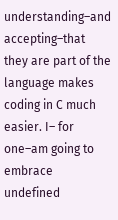understanding–and accepting–that they are part of the language makes coding in C much  easier. I– for one–am going to embrace undefined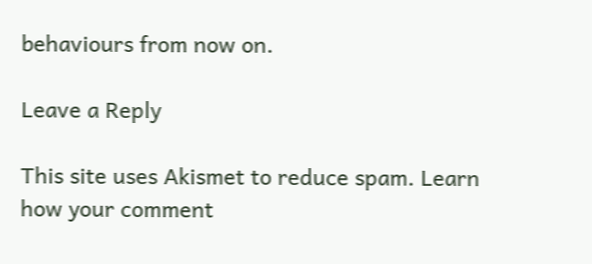behaviours from now on.

Leave a Reply

This site uses Akismet to reduce spam. Learn how your comment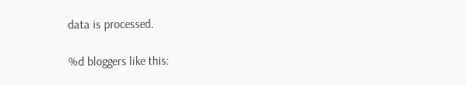data is processed.

%d bloggers like this: